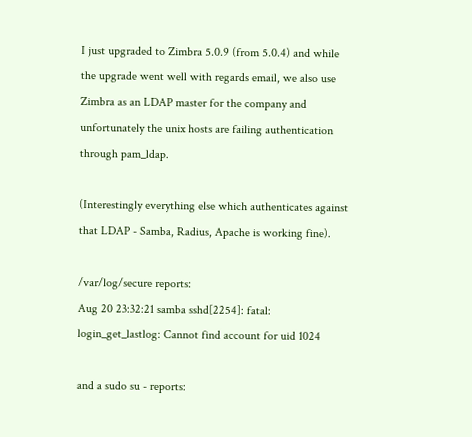I just upgraded to Zimbra 5.0.9 (from 5.0.4) and while the upgrade went well with regards email, we also use Zimbra as an LDAP master for the company and unfortunately the unix hosts are failing authentication through pam_ldap.

(Interestingly everything else which authenticates against that LDAP - Samba, Radius, Apache is working fine).

/var/log/secure reports:
Aug 20 23:32:21 samba sshd[2254]: fatal: login_get_lastlog: Cannot find account for uid 1024

and a sudo su - reports: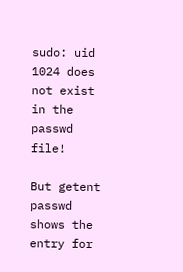sudo: uid 1024 does not exist in the passwd file!

But getent passwd shows the entry for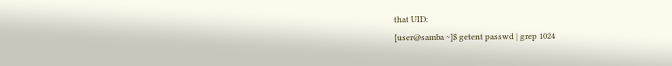that UID:
[user@samba ~]$ getent passwd | grep 1024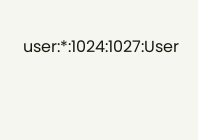user:*:1024:1027:User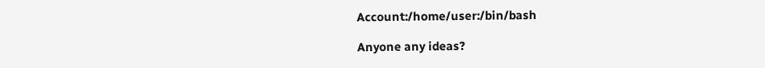Account:/home/user:/bin/bash

Anyone any ideas?